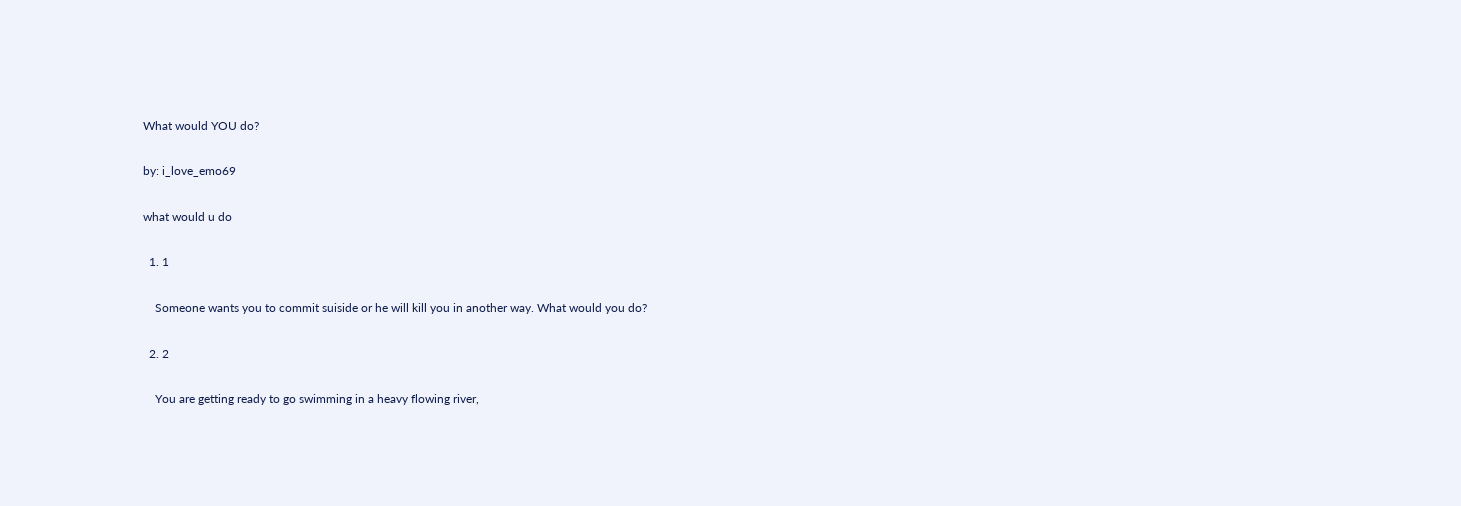What would YOU do?

by: i_love_emo69

what would u do

  1. 1

    Someone wants you to commit suiside or he will kill you in another way. What would you do?

  2. 2

    You are getting ready to go swimming in a heavy flowing river,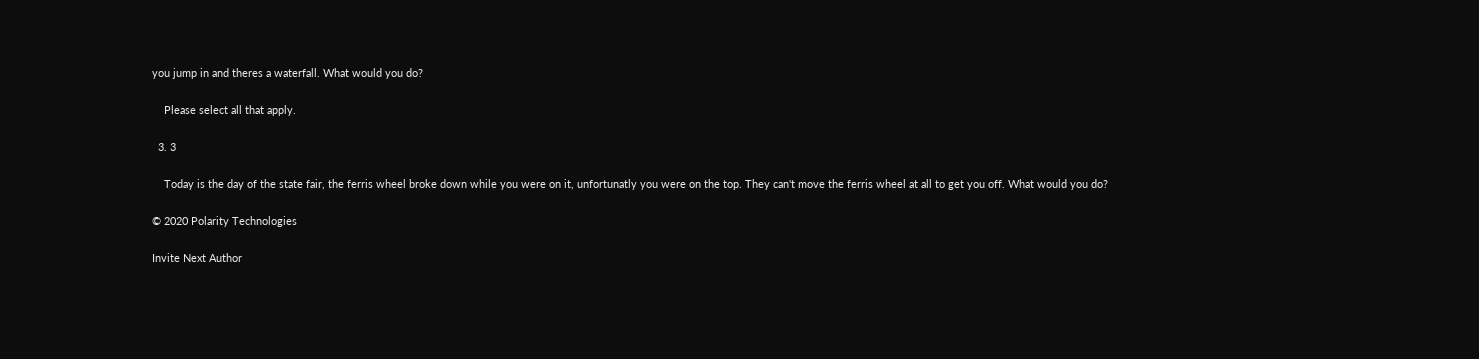you jump in and theres a waterfall. What would you do?

    Please select all that apply.

  3. 3

    Today is the day of the state fair, the ferris wheel broke down while you were on it, unfortunatly you were on the top. They can't move the ferris wheel at all to get you off. What would you do?

© 2020 Polarity Technologies

Invite Next Author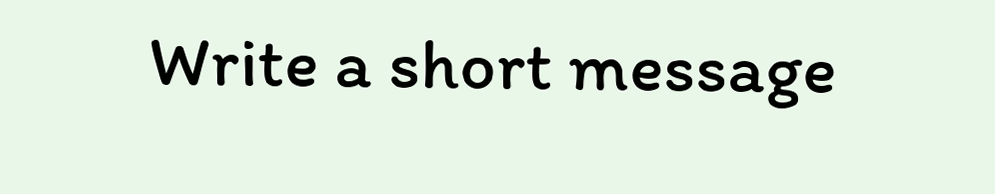Write a short message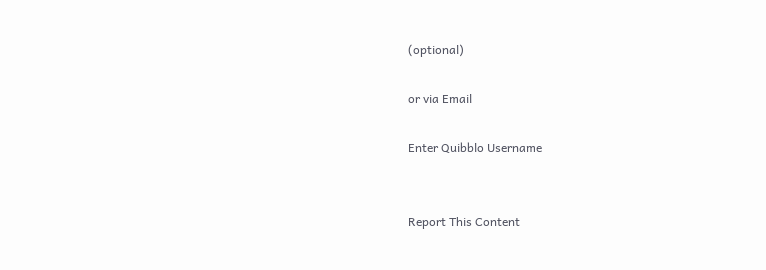(optional)

or via Email

Enter Quibblo Username


Report This Content